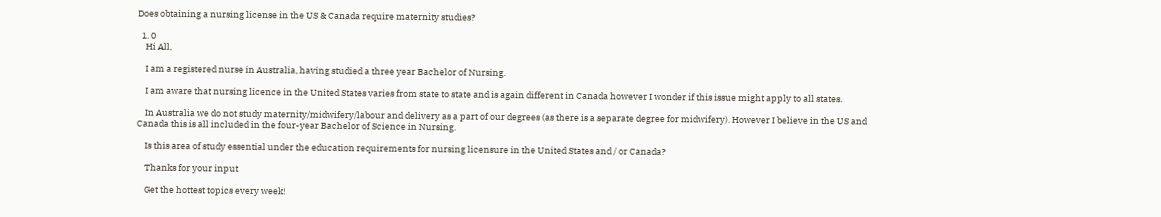Does obtaining a nursing license in the US & Canada require maternity studies?

  1. 0
    Hi All,

    I am a registered nurse in Australia, having studied a three year Bachelor of Nursing.

    I am aware that nursing licence in the United States varies from state to state and is again different in Canada however I wonder if this issue might apply to all states.

    In Australia we do not study maternity/midwifery/labour and delivery as a part of our degrees (as there is a separate degree for midwifery). However I believe in the US and Canada this is all included in the four-year Bachelor of Science in Nursing.

    Is this area of study essential under the education requirements for nursing licensure in the United States and / or Canada?

    Thanks for your input

    Get the hottest topics every week!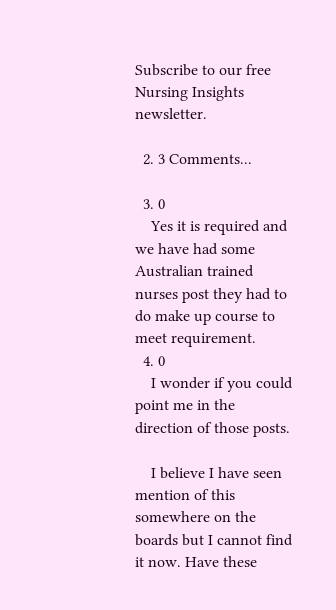Subscribe to our free Nursing Insights newsletter.

  2. 3 Comments...

  3. 0
    Yes it is required and we have had some Australian trained nurses post they had to do make up course to meet requirement.
  4. 0
    I wonder if you could point me in the direction of those posts.

    I believe I have seen mention of this somewhere on the boards but I cannot find it now. Have these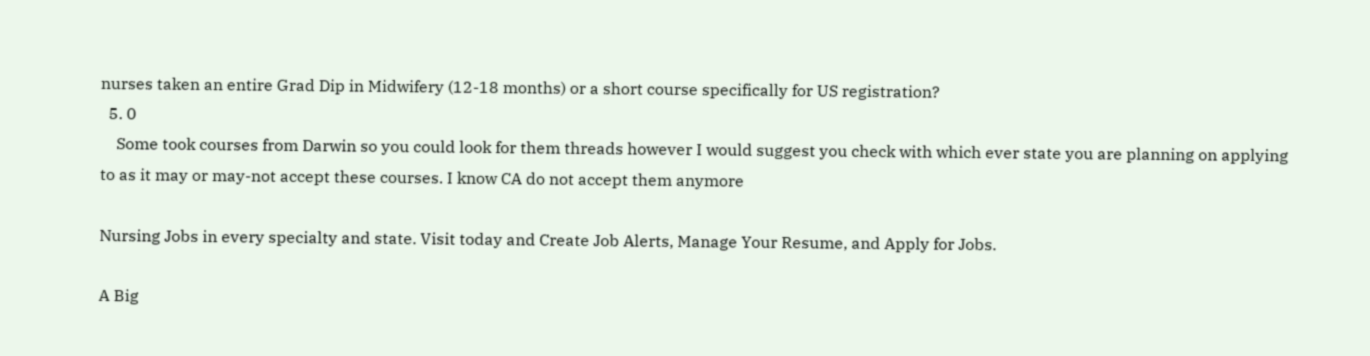nurses taken an entire Grad Dip in Midwifery (12-18 months) or a short course specifically for US registration?
  5. 0
    Some took courses from Darwin so you could look for them threads however I would suggest you check with which ever state you are planning on applying to as it may or may-not accept these courses. I know CA do not accept them anymore

Nursing Jobs in every specialty and state. Visit today and Create Job Alerts, Manage Your Resume, and Apply for Jobs.

A Big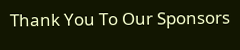Thank You To Our Sponsors